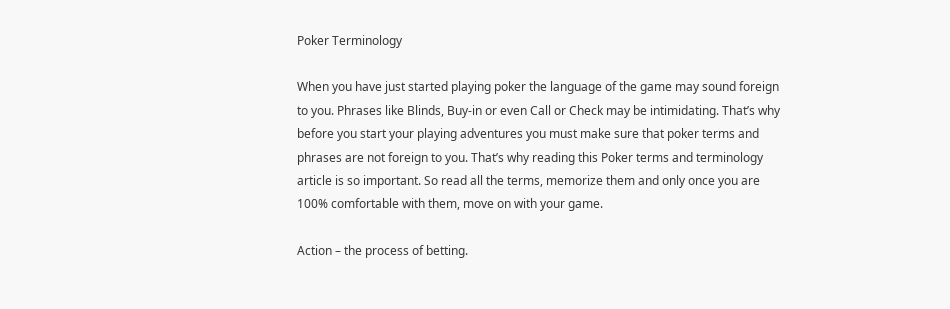Poker Terminology

When you have just started playing poker the language of the game may sound foreign to you. Phrases like Blinds, Buy-in or even Call or Check may be intimidating. That’s why before you start your playing adventures you must make sure that poker terms and phrases are not foreign to you. That’s why reading this Poker terms and terminology article is so important. So read all the terms, memorize them and only once you are 100% comfortable with them, move on with your game.

Action – the process of betting.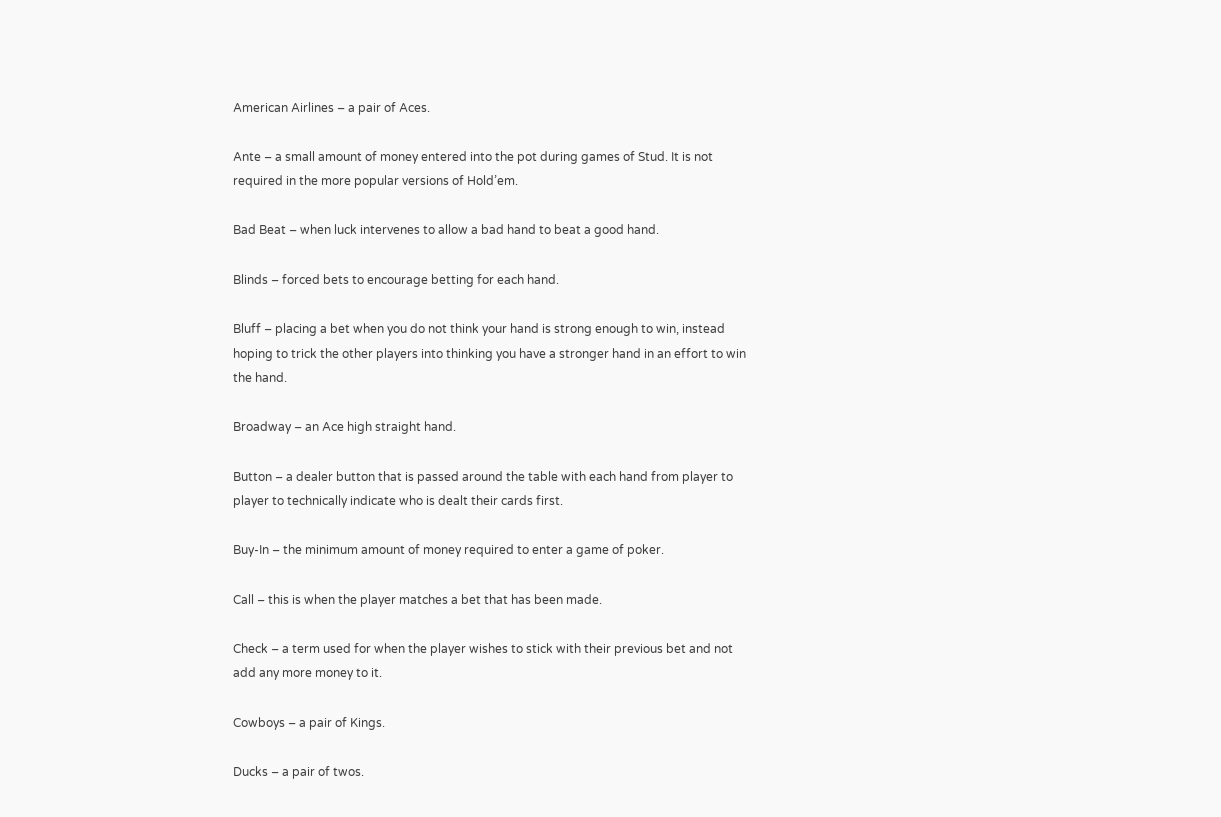American Airlines – a pair of Aces.

Ante – a small amount of money entered into the pot during games of Stud. It is not required in the more popular versions of Hold’em.

Bad Beat – when luck intervenes to allow a bad hand to beat a good hand.

Blinds – forced bets to encourage betting for each hand.

Bluff – placing a bet when you do not think your hand is strong enough to win, instead hoping to trick the other players into thinking you have a stronger hand in an effort to win the hand.

Broadway – an Ace high straight hand.

Button – a dealer button that is passed around the table with each hand from player to player to technically indicate who is dealt their cards first.

Buy-In – the minimum amount of money required to enter a game of poker.

Call – this is when the player matches a bet that has been made.

Check – a term used for when the player wishes to stick with their previous bet and not add any more money to it.

Cowboys – a pair of Kings.

Ducks – a pair of twos.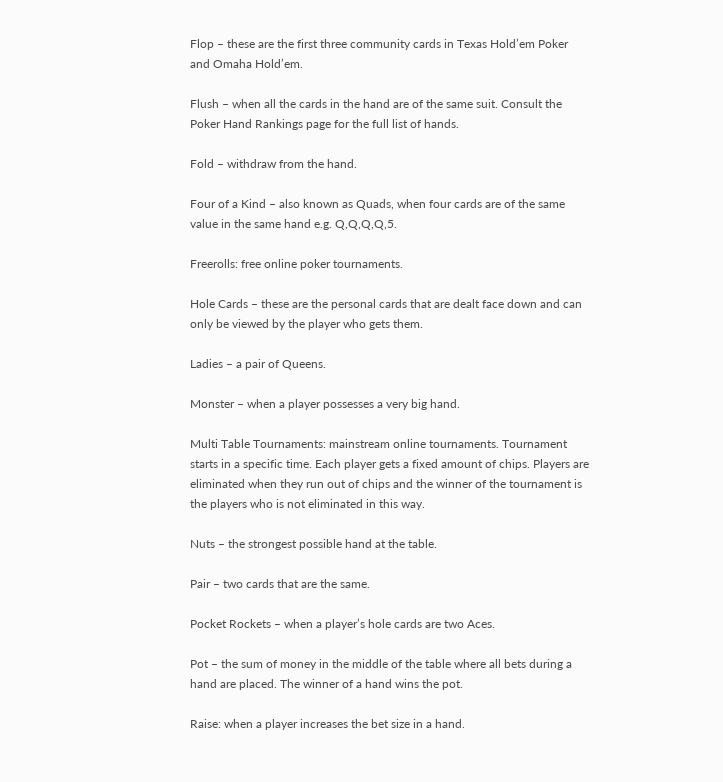Flop – these are the first three community cards in Texas Hold’em Poker and Omaha Hold’em.

Flush – when all the cards in the hand are of the same suit. Consult the Poker Hand Rankings page for the full list of hands.

Fold – withdraw from the hand.

Four of a Kind – also known as Quads, when four cards are of the same value in the same hand e.g. Q,Q,Q,Q,5.

Freerolls: free online poker tournaments.

Hole Cards – these are the personal cards that are dealt face down and can only be viewed by the player who gets them.

Ladies – a pair of Queens.

Monster – when a player possesses a very big hand.

Multi Table Tournaments: mainstream online tournaments. Tournament starts in a specific time. Each player gets a fixed amount of chips. Players are eliminated when they run out of chips and the winner of the tournament is the players who is not eliminated in this way.

Nuts – the strongest possible hand at the table.

Pair – two cards that are the same.

Pocket Rockets – when a player’s hole cards are two Aces.

Pot – the sum of money in the middle of the table where all bets during a hand are placed. The winner of a hand wins the pot.

Raise: when a player increases the bet size in a hand.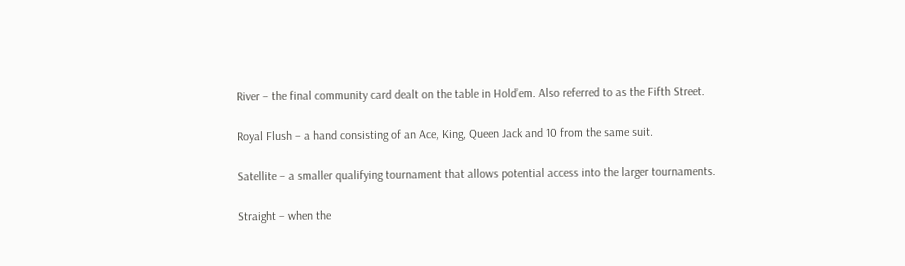River – the final community card dealt on the table in Hold’em. Also referred to as the Fifth Street.

Royal Flush – a hand consisting of an Ace, King, Queen Jack and 10 from the same suit.

Satellite – a smaller qualifying tournament that allows potential access into the larger tournaments.

Straight – when the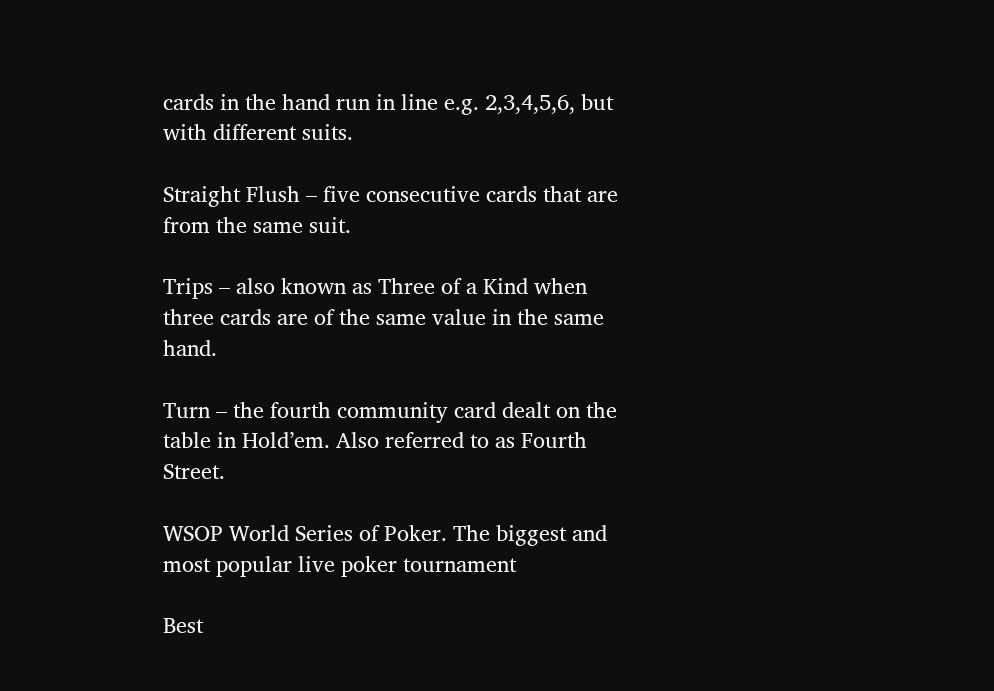cards in the hand run in line e.g. 2,3,4,5,6, but with different suits.

Straight Flush – five consecutive cards that are from the same suit.

Trips – also known as Three of a Kind when three cards are of the same value in the same hand.

Turn – the fourth community card dealt on the table in Hold’em. Also referred to as Fourth Street.

WSOP World Series of Poker. The biggest and most popular live poker tournament

Best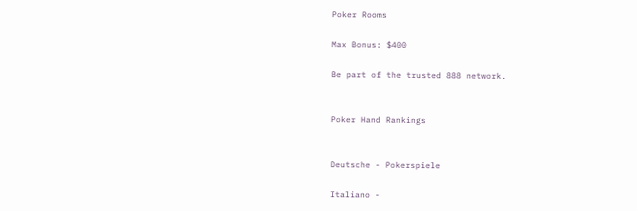Poker Rooms

Max Bonus: $400

Be part of the trusted 888 network.


Poker Hand Rankings


Deutsche - Pokerspiele

Italiano -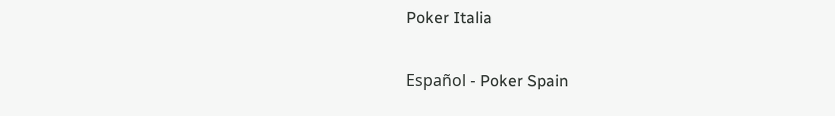Poker Italia

Español - Poker Spain